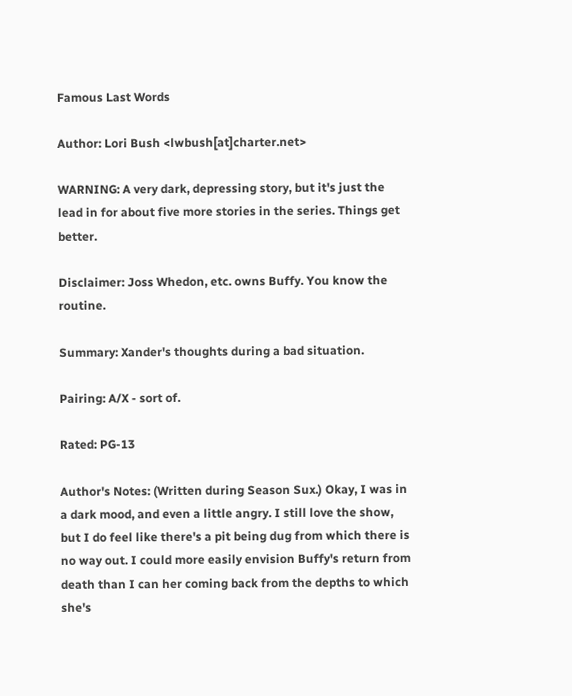Famous Last Words

Author: Lori Bush <lwbush[at]charter.net>

WARNING: A very dark, depressing story, but it's just the lead in for about five more stories in the series. Things get better.

Disclaimer: Joss Whedon, etc. owns Buffy. You know the routine.

Summary: Xander's thoughts during a bad situation.

Pairing: A/X - sort of.

Rated: PG-13

Author's Notes: (Written during Season Sux.) Okay, I was in a dark mood, and even a little angry. I still love the show, but I do feel like there's a pit being dug from which there is no way out. I could more easily envision Buffy's return from death than I can her coming back from the depths to which she's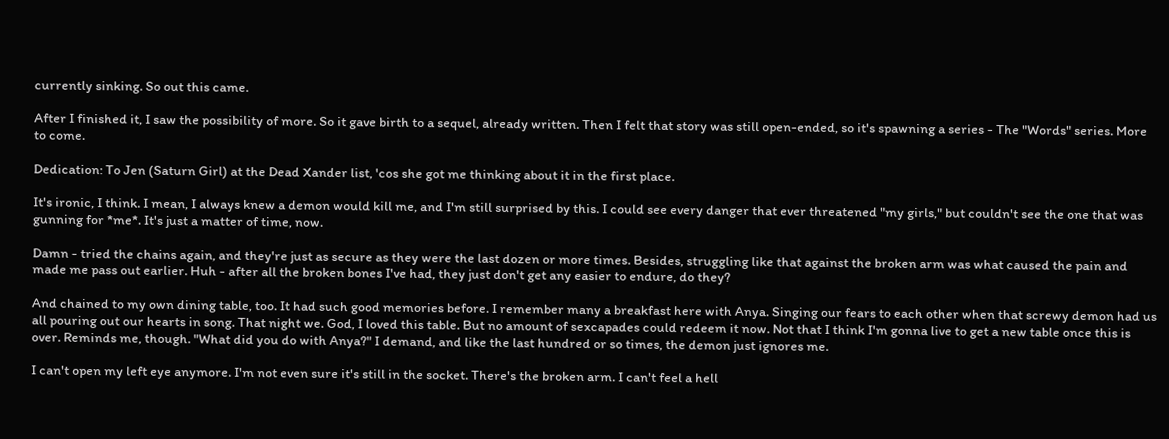currently sinking. So out this came.

After I finished it, I saw the possibility of more. So it gave birth to a sequel, already written. Then I felt that story was still open-ended, so it's spawning a series - The "Words" series. More to come.

Dedication: To Jen (Saturn Girl) at the Dead Xander list, 'cos she got me thinking about it in the first place.

It's ironic, I think. I mean, I always knew a demon would kill me, and I'm still surprised by this. I could see every danger that ever threatened "my girls," but couldn't see the one that was gunning for *me*. It's just a matter of time, now.

Damn - tried the chains again, and they're just as secure as they were the last dozen or more times. Besides, struggling like that against the broken arm was what caused the pain and made me pass out earlier. Huh - after all the broken bones I've had, they just don't get any easier to endure, do they?

And chained to my own dining table, too. It had such good memories before. I remember many a breakfast here with Anya. Singing our fears to each other when that screwy demon had us all pouring out our hearts in song. That night we. God, I loved this table. But no amount of sexcapades could redeem it now. Not that I think I'm gonna live to get a new table once this is over. Reminds me, though. "What did you do with Anya?" I demand, and like the last hundred or so times, the demon just ignores me.

I can't open my left eye anymore. I'm not even sure it's still in the socket. There's the broken arm. I can't feel a hell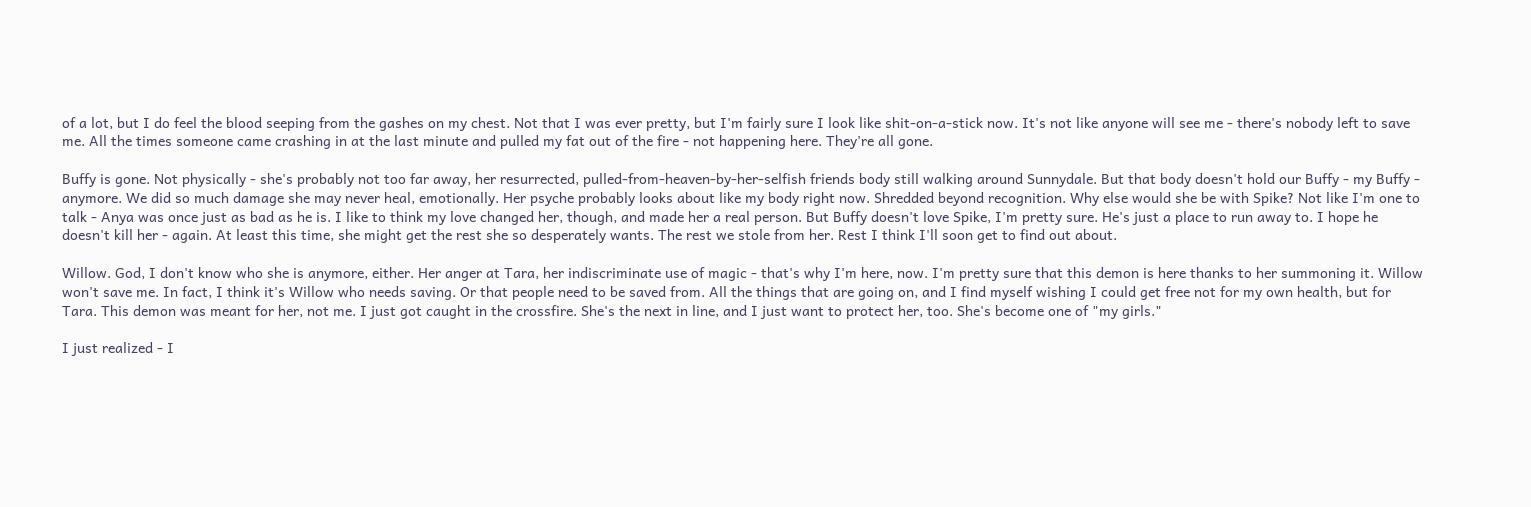of a lot, but I do feel the blood seeping from the gashes on my chest. Not that I was ever pretty, but I'm fairly sure I look like shit-on-a-stick now. It's not like anyone will see me - there's nobody left to save me. All the times someone came crashing in at the last minute and pulled my fat out of the fire - not happening here. They're all gone.

Buffy is gone. Not physically - she's probably not too far away, her resurrected, pulled-from-heaven-by-her-selfish friends body still walking around Sunnydale. But that body doesn't hold our Buffy - my Buffy - anymore. We did so much damage she may never heal, emotionally. Her psyche probably looks about like my body right now. Shredded beyond recognition. Why else would she be with Spike? Not like I'm one to talk - Anya was once just as bad as he is. I like to think my love changed her, though, and made her a real person. But Buffy doesn't love Spike, I'm pretty sure. He's just a place to run away to. I hope he doesn't kill her - again. At least this time, she might get the rest she so desperately wants. The rest we stole from her. Rest I think I'll soon get to find out about.

Willow. God, I don't know who she is anymore, either. Her anger at Tara, her indiscriminate use of magic - that's why I'm here, now. I'm pretty sure that this demon is here thanks to her summoning it. Willow won't save me. In fact, I think it's Willow who needs saving. Or that people need to be saved from. All the things that are going on, and I find myself wishing I could get free not for my own health, but for Tara. This demon was meant for her, not me. I just got caught in the crossfire. She's the next in line, and I just want to protect her, too. She's become one of "my girls."

I just realized - I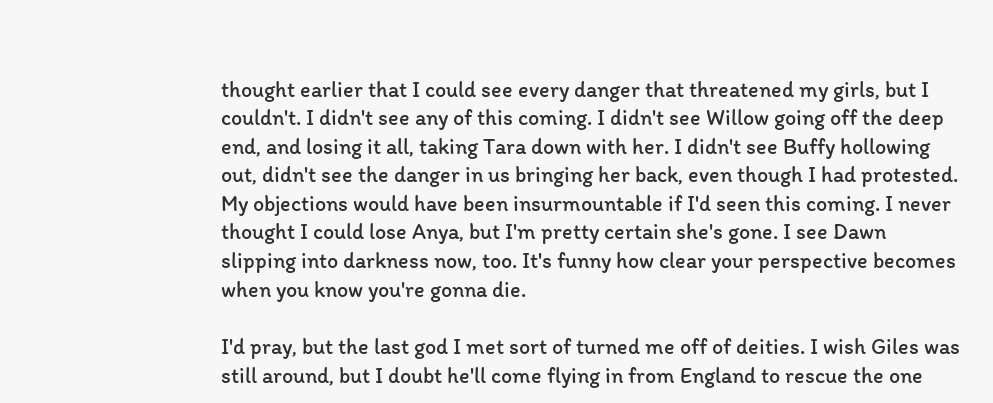thought earlier that I could see every danger that threatened my girls, but I couldn't. I didn't see any of this coming. I didn't see Willow going off the deep end, and losing it all, taking Tara down with her. I didn't see Buffy hollowing out, didn't see the danger in us bringing her back, even though I had protested. My objections would have been insurmountable if I'd seen this coming. I never thought I could lose Anya, but I'm pretty certain she's gone. I see Dawn slipping into darkness now, too. It's funny how clear your perspective becomes when you know you're gonna die.

I'd pray, but the last god I met sort of turned me off of deities. I wish Giles was still around, but I doubt he'll come flying in from England to rescue the one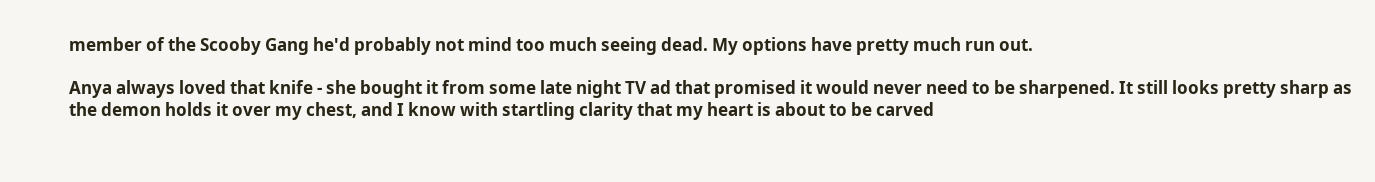member of the Scooby Gang he'd probably not mind too much seeing dead. My options have pretty much run out.

Anya always loved that knife - she bought it from some late night TV ad that promised it would never need to be sharpened. It still looks pretty sharp as the demon holds it over my chest, and I know with startling clarity that my heart is about to be carved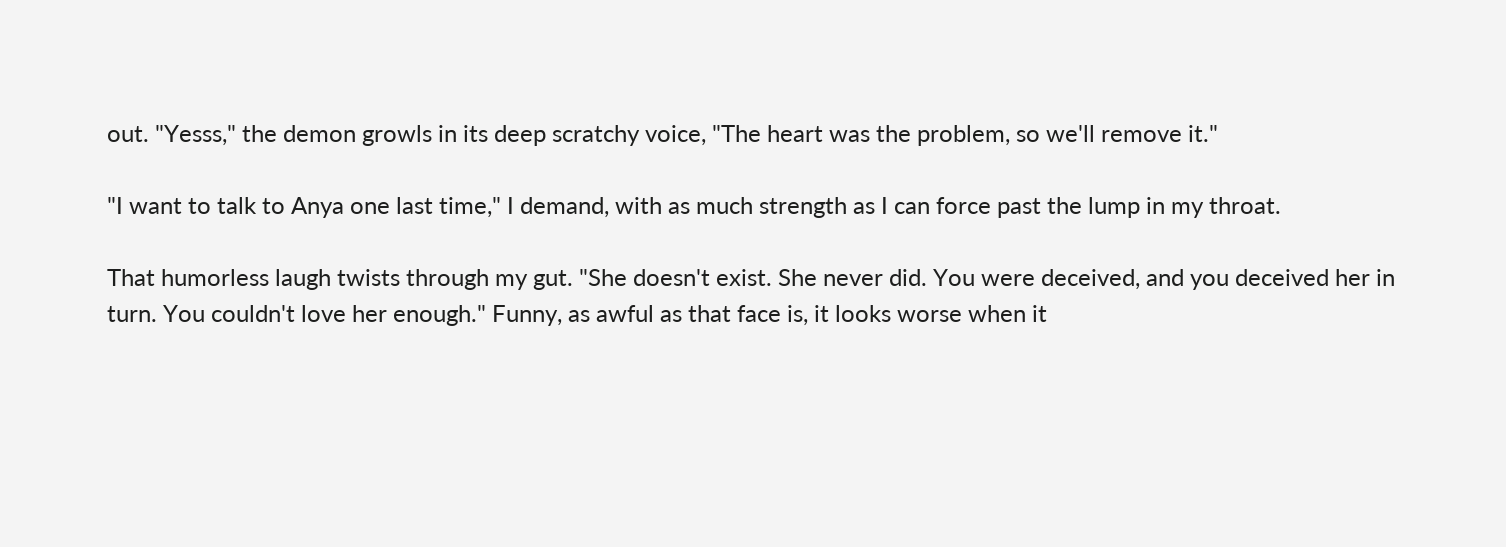out. "Yesss," the demon growls in its deep scratchy voice, "The heart was the problem, so we'll remove it."

"I want to talk to Anya one last time," I demand, with as much strength as I can force past the lump in my throat.

That humorless laugh twists through my gut. "She doesn't exist. She never did. You were deceived, and you deceived her in turn. You couldn't love her enough." Funny, as awful as that face is, it looks worse when it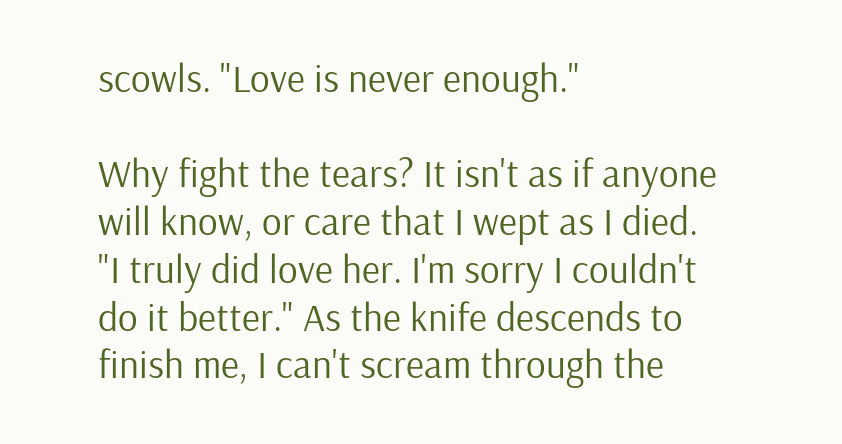scowls. "Love is never enough."

Why fight the tears? It isn't as if anyone will know, or care that I wept as I died. "I truly did love her. I'm sorry I couldn't do it better." As the knife descends to finish me, I can't scream through the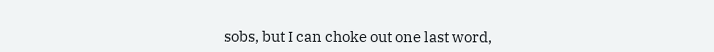sobs, but I can choke out one last word,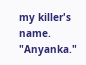my killer's name. "Anyanka."